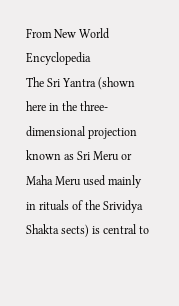From New World Encyclopedia
The Sri Yantra (shown here in the three-dimensional projection known as Sri Meru or Maha Meru used mainly in rituals of the Srividya Shakta sects) is central to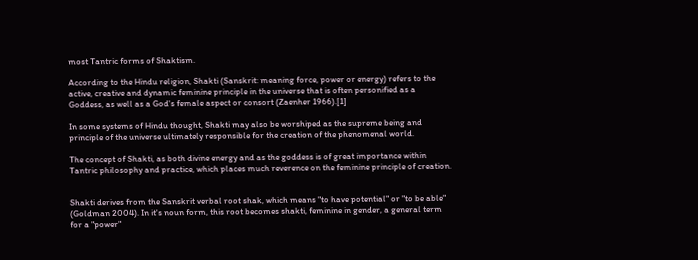most Tantric forms of Shaktism.

According to the Hindu religion, Shakti (Sanskrit: meaning force, power or energy) refers to the active, creative and dynamic feminine principle in the universe that is often personified as a Goddess, as well as a God's female aspect or consort (Zaenher 1966).[1]

In some systems of Hindu thought, Shakti may also be worshiped as the supreme being and principle of the universe ultimately responsible for the creation of the phenomenal world.

The concept of Shakti, as both divine energy and as the goddess is of great importance within Tantric philosophy and practice, which places much reverence on the feminine principle of creation.


Shakti derives from the Sanskrit verbal root shak, which means "to have potential" or "to be able" (Goldman 2004). In it's noun form, this root becomes shakti, feminine in gender, a general term for a "power"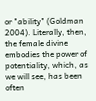or "ability" (Goldman 2004). Literally, then, the female divine embodies the power of potentiality, which, as we will see, has been often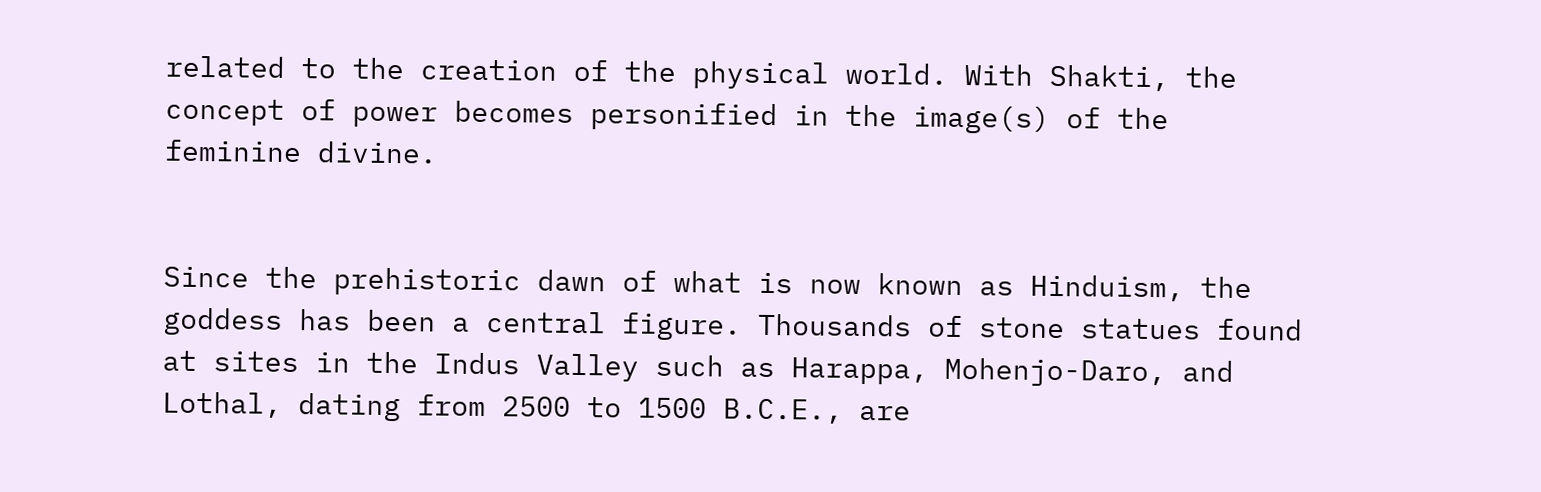related to the creation of the physical world. With Shakti, the concept of power becomes personified in the image(s) of the feminine divine.


Since the prehistoric dawn of what is now known as Hinduism, the goddess has been a central figure. Thousands of stone statues found at sites in the Indus Valley such as Harappa, Mohenjo-Daro, and Lothal, dating from 2500 to 1500 B.C.E., are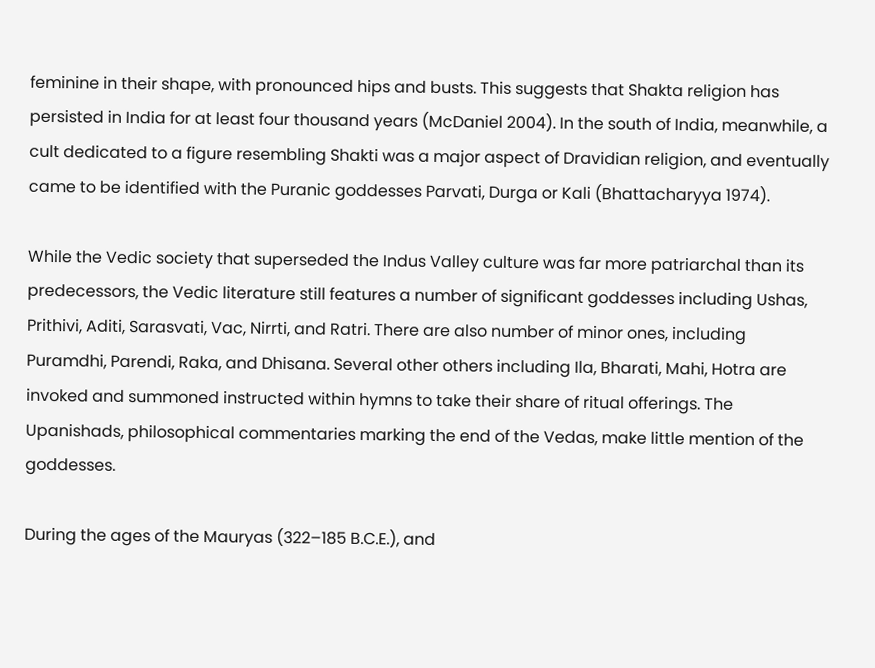feminine in their shape, with pronounced hips and busts. This suggests that Shakta religion has persisted in India for at least four thousand years (McDaniel 2004). In the south of India, meanwhile, a cult dedicated to a figure resembling Shakti was a major aspect of Dravidian religion, and eventually came to be identified with the Puranic goddesses Parvati, Durga or Kali (Bhattacharyya 1974).

While the Vedic society that superseded the Indus Valley culture was far more patriarchal than its predecessors, the Vedic literature still features a number of significant goddesses including Ushas, Prithivi, Aditi, Sarasvati, Vac, Nirrti, and Ratri. There are also number of minor ones, including Puramdhi, Parendi, Raka, and Dhisana. Several other others including Ila, Bharati, Mahi, Hotra are invoked and summoned instructed within hymns to take their share of ritual offerings. The Upanishads, philosophical commentaries marking the end of the Vedas, make little mention of the goddesses.

During the ages of the Mauryas (322–185 B.C.E.), and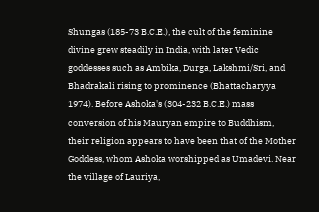Shungas (185-73 B.C.E.), the cult of the feminine divine grew steadily in India, with later Vedic goddesses such as Ambika, Durga, Lakshmi/Sri, and Bhadrakali rising to prominence (Bhattacharyya 1974). Before Ashoka's (304-232 B.C.E.) mass conversion of his Mauryan empire to Buddhism, their religion appears to have been that of the Mother Goddess, whom Ashoka worshipped as Umadevi. Near the village of Lauriya,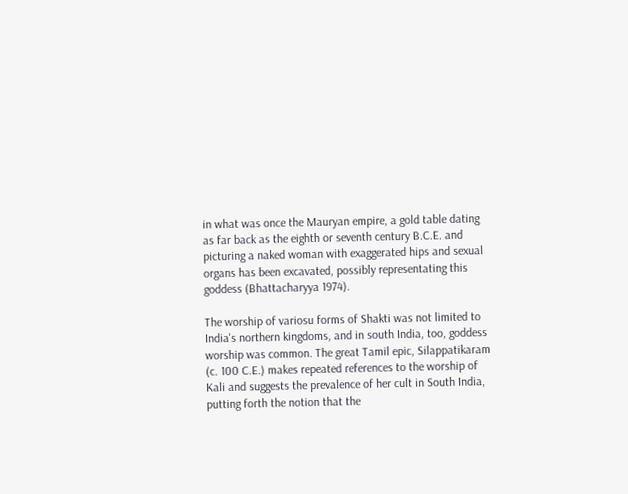in what was once the Mauryan empire, a gold table dating as far back as the eighth or seventh century B.C.E. and picturing a naked woman with exaggerated hips and sexual organs has been excavated, possibly representating this goddess (Bhattacharyya 1974).

The worship of variosu forms of Shakti was not limited to India's northern kingdoms, and in south India, too, goddess worship was common. The great Tamil epic, Silappatikaram (c. 100 C.E.) makes repeated references to the worship of Kali and suggests the prevalence of her cult in South India, putting forth the notion that the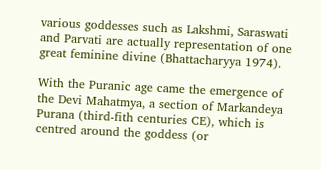various goddesses such as Lakshmi, Saraswati and Parvati are actually representation of one great feminine divine (Bhattacharyya 1974).

With the Puranic age came the emergence of the Devi Mahatmya, a section of Markandeya Purana (third-fith centuries CE), which is centred around the goddess (or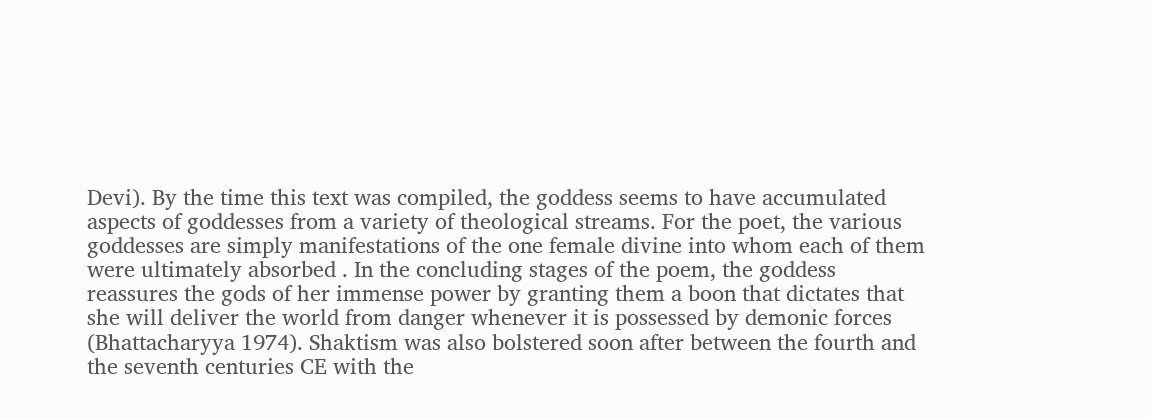Devi). By the time this text was compiled, the goddess seems to have accumulated aspects of goddesses from a variety of theological streams. For the poet, the various goddesses are simply manifestations of the one female divine into whom each of them were ultimately absorbed . In the concluding stages of the poem, the goddess reassures the gods of her immense power by granting them a boon that dictates that she will deliver the world from danger whenever it is possessed by demonic forces (Bhattacharyya 1974). Shaktism was also bolstered soon after between the fourth and the seventh centuries CE with the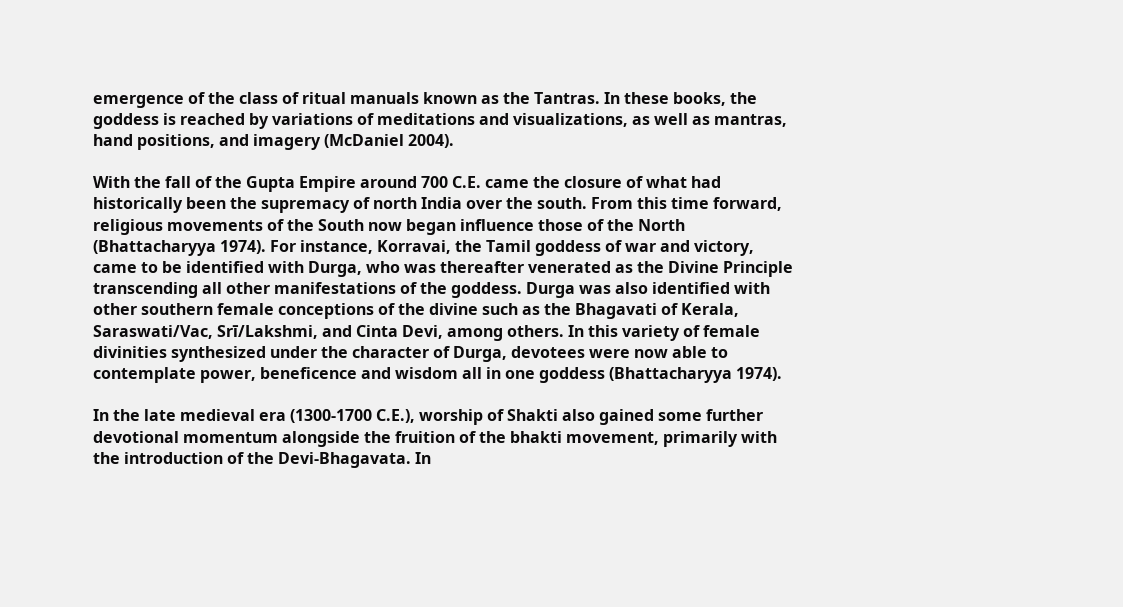emergence of the class of ritual manuals known as the Tantras. In these books, the goddess is reached by variations of meditations and visualizations, as well as mantras, hand positions, and imagery (McDaniel 2004).

With the fall of the Gupta Empire around 700 C.E. came the closure of what had historically been the supremacy of north India over the south. From this time forward, religious movements of the South now began influence those of the North (Bhattacharyya 1974). For instance, Korravai, the Tamil goddess of war and victory, came to be identified with Durga, who was thereafter venerated as the Divine Principle transcending all other manifestations of the goddess. Durga was also identified with other southern female conceptions of the divine such as the Bhagavati of Kerala, Saraswati/Vac, Srī/Lakshmi, and Cinta Devi, among others. In this variety of female divinities synthesized under the character of Durga, devotees were now able to contemplate power, beneficence and wisdom all in one goddess (Bhattacharyya 1974).

In the late medieval era (1300-1700 C.E.), worship of Shakti also gained some further devotional momentum alongside the fruition of the bhakti movement, primarily with the introduction of the Devi-Bhagavata. In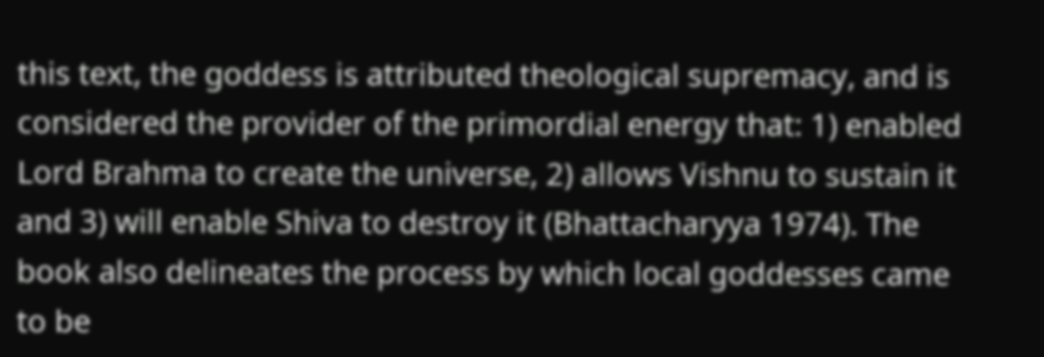this text, the goddess is attributed theological supremacy, and is considered the provider of the primordial energy that: 1) enabled Lord Brahma to create the universe, 2) allows Vishnu to sustain it and 3) will enable Shiva to destroy it (Bhattacharyya 1974). The book also delineates the process by which local goddesses came to be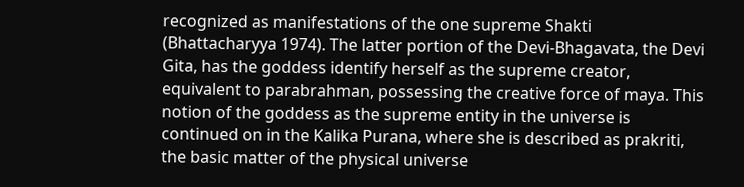recognized as manifestations of the one supreme Shakti (Bhattacharyya 1974). The latter portion of the Devi-Bhagavata, the Devi Gita, has the goddess identify herself as the supreme creator, equivalent to parabrahman, possessing the creative force of maya. This notion of the goddess as the supreme entity in the universe is continued on in the Kalika Purana, where she is described as prakriti, the basic matter of the physical universe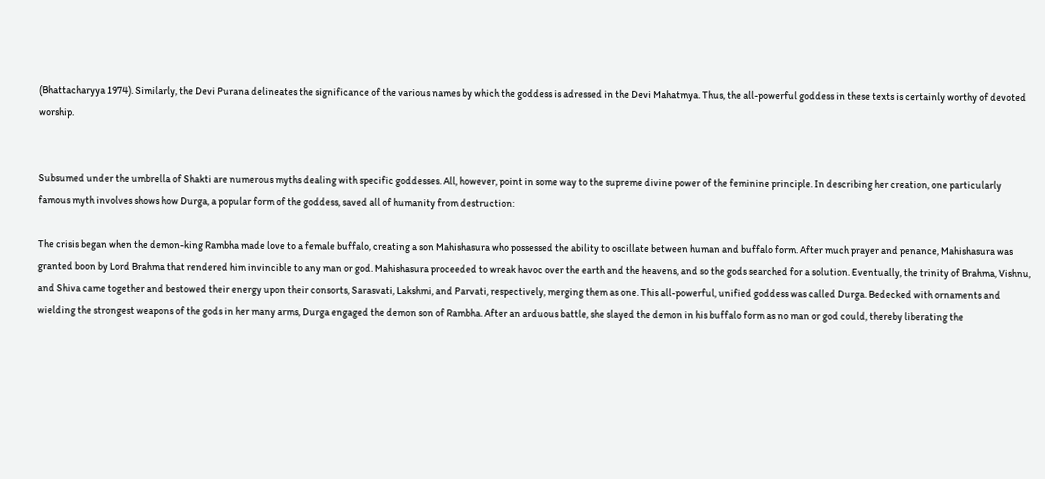(Bhattacharyya 1974). Similarly, the Devi Purana delineates the significance of the various names by which the goddess is adressed in the Devi Mahatmya. Thus, the all-powerful goddess in these texts is certainly worthy of devoted worship.


Subsumed under the umbrella of Shakti are numerous myths dealing with specific goddesses. All, however, point in some way to the supreme divine power of the feminine principle. In describing her creation, one particularly famous myth involves shows how Durga, a popular form of the goddess, saved all of humanity from destruction:

The crisis began when the demon-king Rambha made love to a female buffalo, creating a son Mahishasura who possessed the ability to oscillate between human and buffalo form. After much prayer and penance, Mahishasura was granted boon by Lord Brahma that rendered him invincible to any man or god. Mahishasura proceeded to wreak havoc over the earth and the heavens, and so the gods searched for a solution. Eventually, the trinity of Brahma, Vishnu, and Shiva came together and bestowed their energy upon their consorts, Sarasvati, Lakshmi, and Parvati, respectively, merging them as one. This all-powerful, unified goddess was called Durga. Bedecked with ornaments and wielding the strongest weapons of the gods in her many arms, Durga engaged the demon son of Rambha. After an arduous battle, she slayed the demon in his buffalo form as no man or god could, thereby liberating the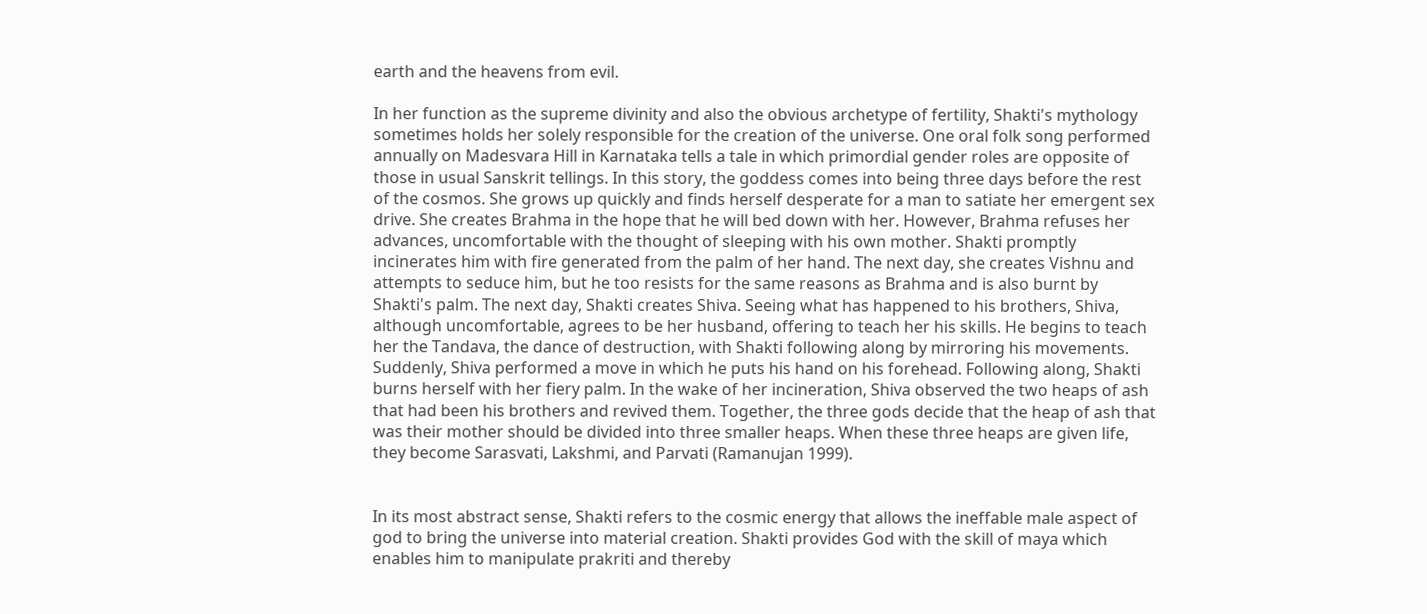earth and the heavens from evil.

In her function as the supreme divinity and also the obvious archetype of fertility, Shakti's mythology sometimes holds her solely responsible for the creation of the universe. One oral folk song performed annually on Madesvara Hill in Karnataka tells a tale in which primordial gender roles are opposite of those in usual Sanskrit tellings. In this story, the goddess comes into being three days before the rest of the cosmos. She grows up quickly and finds herself desperate for a man to satiate her emergent sex drive. She creates Brahma in the hope that he will bed down with her. However, Brahma refuses her advances, uncomfortable with the thought of sleeping with his own mother. Shakti promptly incinerates him with fire generated from the palm of her hand. The next day, she creates Vishnu and attempts to seduce him, but he too resists for the same reasons as Brahma and is also burnt by Shakti's palm. The next day, Shakti creates Shiva. Seeing what has happened to his brothers, Shiva, although uncomfortable, agrees to be her husband, offering to teach her his skills. He begins to teach her the Tandava, the dance of destruction, with Shakti following along by mirroring his movements. Suddenly, Shiva performed a move in which he puts his hand on his forehead. Following along, Shakti burns herself with her fiery palm. In the wake of her incineration, Shiva observed the two heaps of ash that had been his brothers and revived them. Together, the three gods decide that the heap of ash that was their mother should be divided into three smaller heaps. When these three heaps are given life, they become Sarasvati, Lakshmi, and Parvati (Ramanujan 1999).


In its most abstract sense, Shakti refers to the cosmic energy that allows the ineffable male aspect of god to bring the universe into material creation. Shakti provides God with the skill of maya which enables him to manipulate prakriti and thereby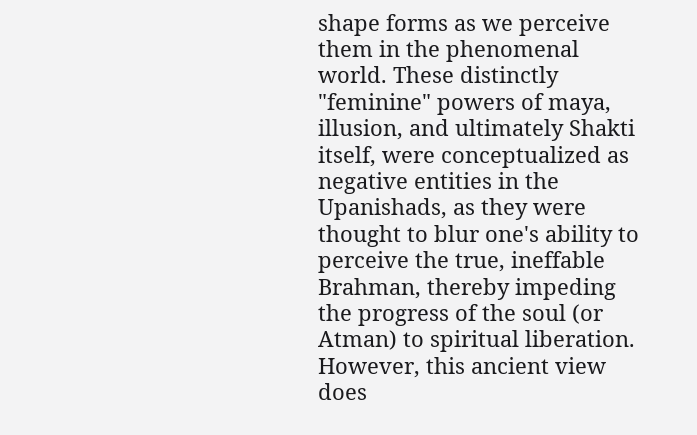shape forms as we perceive them in the phenomenal world. These distinctly "feminine" powers of maya, illusion, and ultimately Shakti itself, were conceptualized as negative entities in the Upanishads, as they were thought to blur one's ability to perceive the true, ineffable Brahman, thereby impeding the progress of the soul (or Atman) to spiritual liberation. However, this ancient view does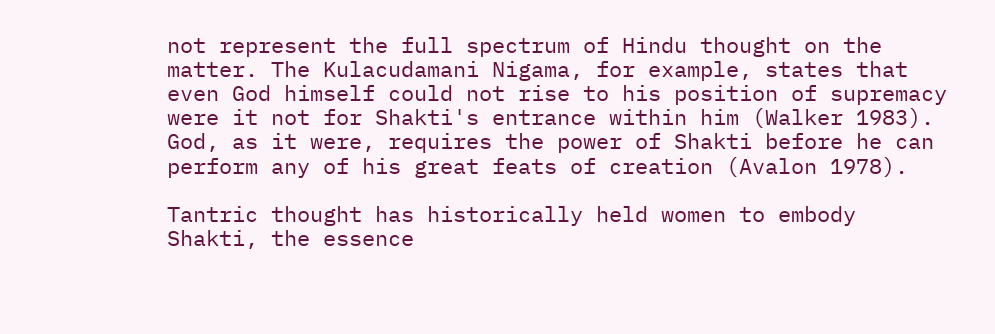not represent the full spectrum of Hindu thought on the matter. The Kulacudamani Nigama, for example, states that even God himself could not rise to his position of supremacy were it not for Shakti's entrance within him (Walker 1983). God, as it were, requires the power of Shakti before he can perform any of his great feats of creation (Avalon 1978).

Tantric thought has historically held women to embody Shakti, the essence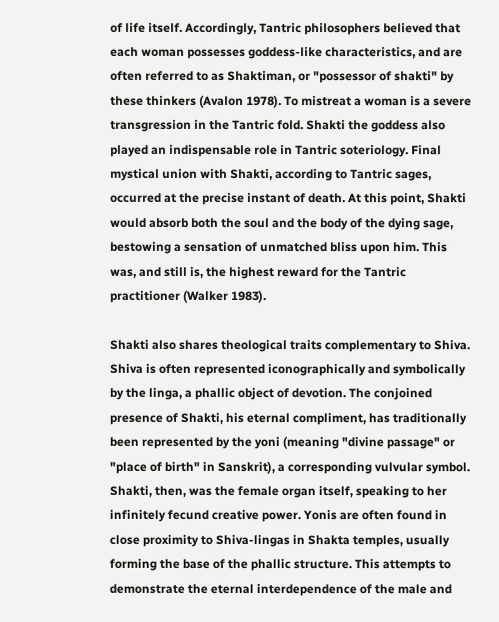of life itself. Accordingly, Tantric philosophers believed that each woman possesses goddess-like characteristics, and are often referred to as Shaktiman, or "possessor of shakti" by these thinkers (Avalon 1978). To mistreat a woman is a severe transgression in the Tantric fold. Shakti the goddess also played an indispensable role in Tantric soteriology. Final mystical union with Shakti, according to Tantric sages, occurred at the precise instant of death. At this point, Shakti would absorb both the soul and the body of the dying sage, bestowing a sensation of unmatched bliss upon him. This was, and still is, the highest reward for the Tantric practitioner (Walker 1983).

Shakti also shares theological traits complementary to Shiva. Shiva is often represented iconographically and symbolically by the linga, a phallic object of devotion. The conjoined presence of Shakti, his eternal compliment, has traditionally been represented by the yoni (meaning "divine passage" or "place of birth" in Sanskrit), a corresponding vulvular symbol. Shakti, then, was the female organ itself, speaking to her infinitely fecund creative power. Yonis are often found in close proximity to Shiva-lingas in Shakta temples, usually forming the base of the phallic structure. This attempts to demonstrate the eternal interdependence of the male and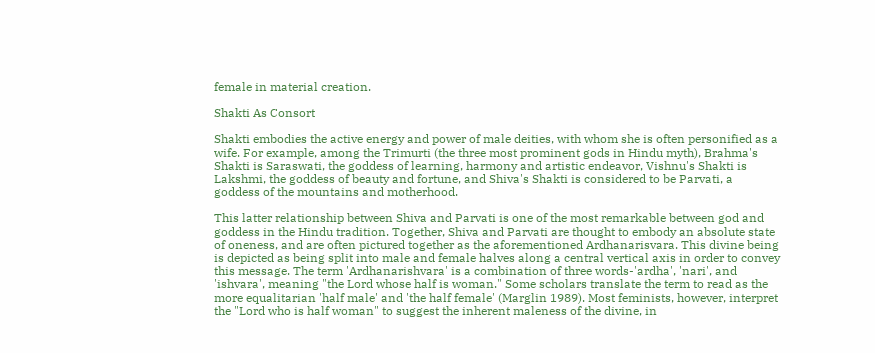female in material creation.

Shakti As Consort

Shakti embodies the active energy and power of male deities, with whom she is often personified as a wife. For example, among the Trimurti (the three most prominent gods in Hindu myth), Brahma's Shakti is Saraswati, the goddess of learning, harmony and artistic endeavor, Vishnu's Shakti is Lakshmi, the goddess of beauty and fortune, and Shiva's Shakti is considered to be Parvati, a goddess of the mountains and motherhood.

This latter relationship between Shiva and Parvati is one of the most remarkable between god and goddess in the Hindu tradition. Together, Shiva and Parvati are thought to embody an absolute state of oneness, and are often pictured together as the aforementioned Ardhanarisvara. This divine being is depicted as being split into male and female halves along a central vertical axis in order to convey this message. The term 'Ardhanarishvara' is a combination of three words-'ardha', 'nari', and 'ishvara', meaning "the Lord whose half is woman." Some scholars translate the term to read as the more equalitarian 'half male' and 'the half female' (Marglin 1989). Most feminists, however, interpret the "Lord who is half woman" to suggest the inherent maleness of the divine, in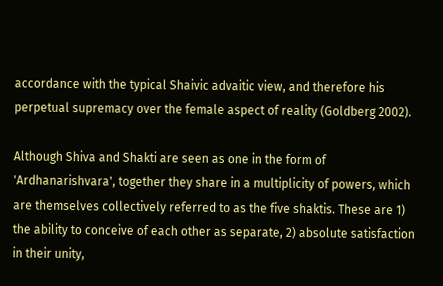accordance with the typical Shaivic advaitic view, and therefore his perpetual supremacy over the female aspect of reality (Goldberg 2002).

Although Shiva and Shakti are seen as one in the form of 'Ardhanarishvara', together they share in a multiplicity of powers, which are themselves collectively referred to as the five shaktis. These are 1) the ability to conceive of each other as separate, 2) absolute satisfaction in their unity,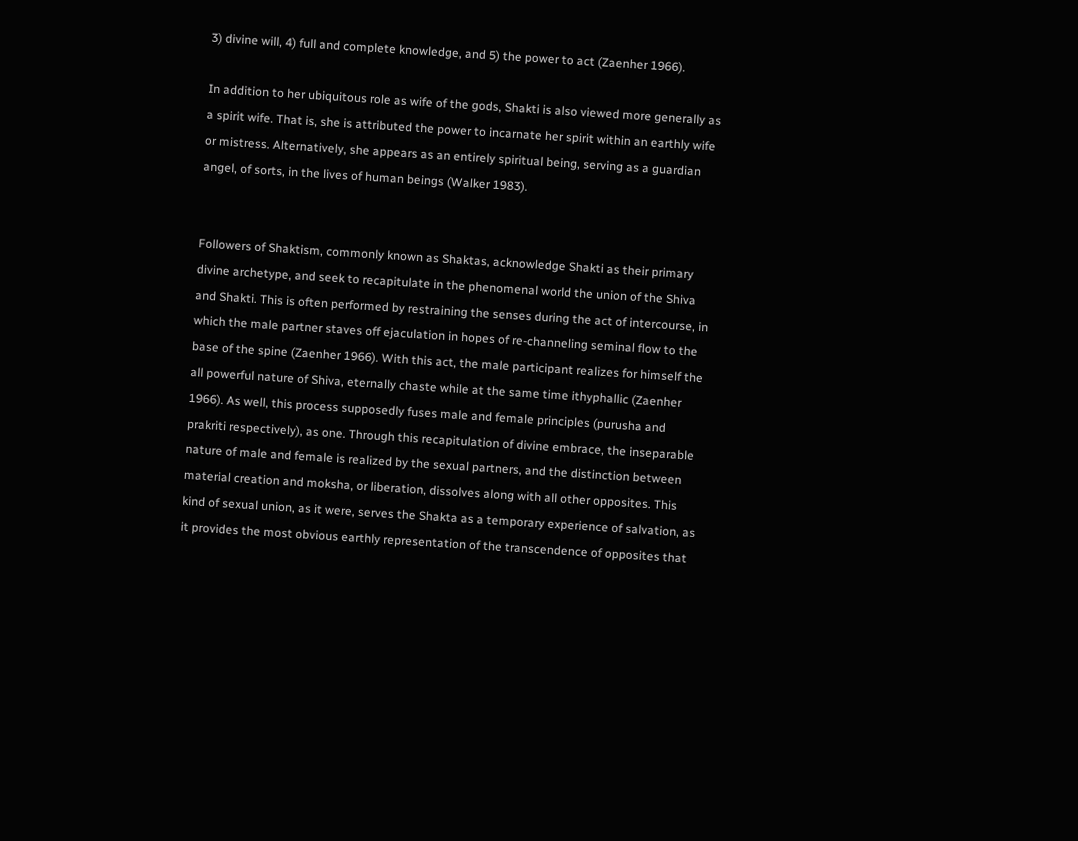3) divine will, 4) full and complete knowledge, and 5) the power to act (Zaenher 1966).

In addition to her ubiquitous role as wife of the gods, Shakti is also viewed more generally as a spirit wife. That is, she is attributed the power to incarnate her spirit within an earthly wife or mistress. Alternatively, she appears as an entirely spiritual being, serving as a guardian angel, of sorts, in the lives of human beings (Walker 1983).


Followers of Shaktism, commonly known as Shaktas, acknowledge Shakti as their primary divine archetype, and seek to recapitulate in the phenomenal world the union of the Shiva and Shakti. This is often performed by restraining the senses during the act of intercourse, in which the male partner staves off ejaculation in hopes of re-channeling seminal flow to the base of the spine (Zaenher 1966). With this act, the male participant realizes for himself the all powerful nature of Shiva, eternally chaste while at the same time ithyphallic (Zaenher 1966). As well, this process supposedly fuses male and female principles (purusha and prakriti respectively), as one. Through this recapitulation of divine embrace, the inseparable nature of male and female is realized by the sexual partners, and the distinction between material creation and moksha, or liberation, dissolves along with all other opposites. This kind of sexual union, as it were, serves the Shakta as a temporary experience of salvation, as it provides the most obvious earthly representation of the transcendence of opposites that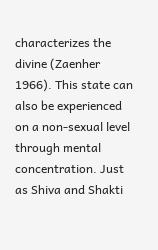characterizes the divine (Zaenher 1966). This state can also be experienced on a non-sexual level through mental concentration. Just as Shiva and Shakti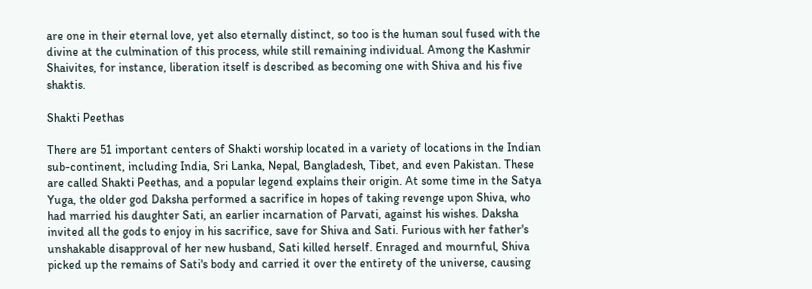are one in their eternal love, yet also eternally distinct, so too is the human soul fused with the divine at the culmination of this process, while still remaining individual. Among the Kashmir Shaivites, for instance, liberation itself is described as becoming one with Shiva and his five shaktis.

Shakti Peethas

There are 51 important centers of Shakti worship located in a variety of locations in the Indian sub-continent, including India, Sri Lanka, Nepal, Bangladesh, Tibet, and even Pakistan. These are called Shakti Peethas, and a popular legend explains their origin. At some time in the Satya Yuga, the older god Daksha performed a sacrifice in hopes of taking revenge upon Shiva, who had married his daughter Sati, an earlier incarnation of Parvati, against his wishes. Daksha invited all the gods to enjoy in his sacrifice, save for Shiva and Sati. Furious with her father's unshakable disapproval of her new husband, Sati killed herself. Enraged and mournful, Shiva picked up the remains of Sati's body and carried it over the entirety of the universe, causing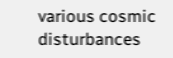various cosmic disturbances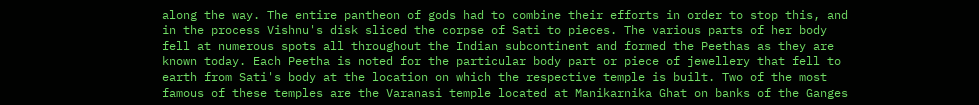along the way. The entire pantheon of gods had to combine their efforts in order to stop this, and in the process Vishnu's disk sliced the corpse of Sati to pieces. The various parts of her body fell at numerous spots all throughout the Indian subcontinent and formed the Peethas as they are known today. Each Peetha is noted for the particular body part or piece of jewellery that fell to earth from Sati's body at the location on which the respective temple is built. Two of the most famous of these temples are the Varanasi temple located at Manikarnika Ghat on banks of the Ganges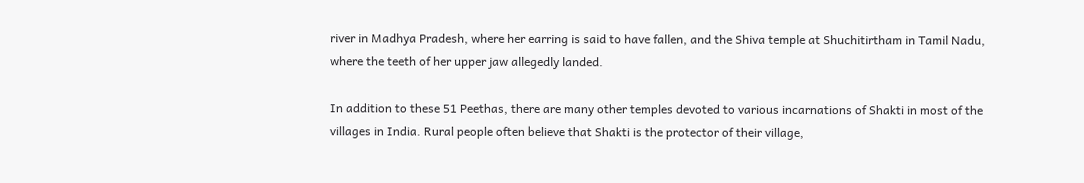river in Madhya Pradesh, where her earring is said to have fallen, and the Shiva temple at Shuchitirtham in Tamil Nadu, where the teeth of her upper jaw allegedly landed.

In addition to these 51 Peethas, there are many other temples devoted to various incarnations of Shakti in most of the villages in India. Rural people often believe that Shakti is the protector of their village,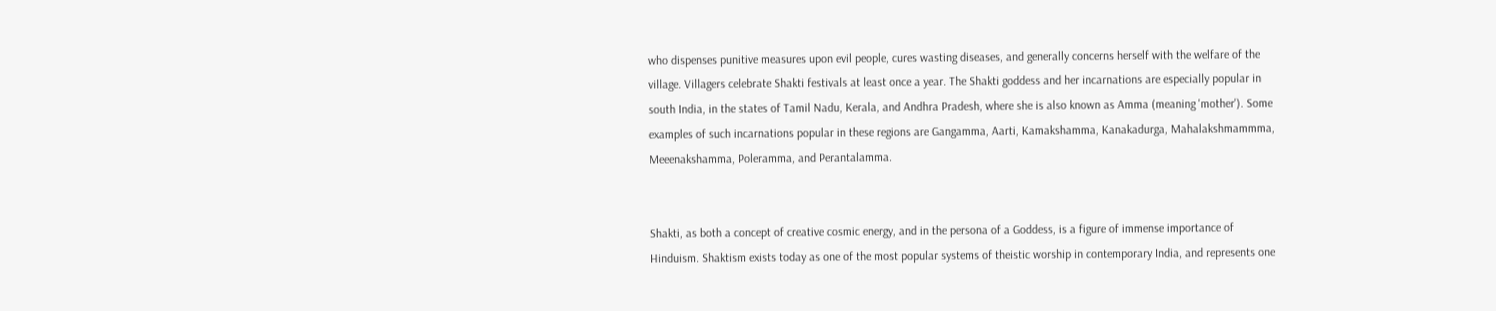who dispenses punitive measures upon evil people, cures wasting diseases, and generally concerns herself with the welfare of the village. Villagers celebrate Shakti festivals at least once a year. The Shakti goddess and her incarnations are especially popular in south India, in the states of Tamil Nadu, Kerala, and Andhra Pradesh, where she is also known as Amma (meaning 'mother'). Some examples of such incarnations popular in these regions are Gangamma, Aarti, Kamakshamma, Kanakadurga, Mahalakshmammma, Meeenakshamma, Poleramma, and Perantalamma.


Shakti, as both a concept of creative cosmic energy, and in the persona of a Goddess, is a figure of immense importance of Hinduism. Shaktism exists today as one of the most popular systems of theistic worship in contemporary India, and represents one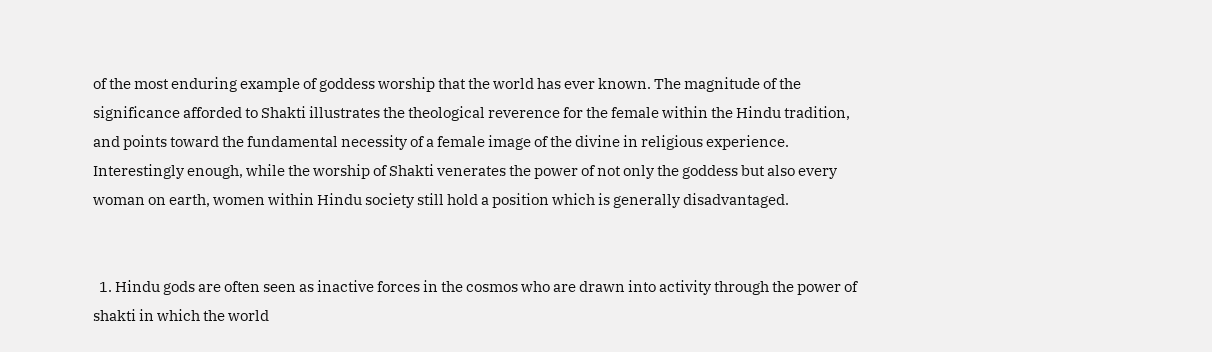of the most enduring example of goddess worship that the world has ever known. The magnitude of the significance afforded to Shakti illustrates the theological reverence for the female within the Hindu tradition, and points toward the fundamental necessity of a female image of the divine in religious experience. Interestingly enough, while the worship of Shakti venerates the power of not only the goddess but also every woman on earth, women within Hindu society still hold a position which is generally disadvantaged.


  1. Hindu gods are often seen as inactive forces in the cosmos who are drawn into activity through the power of shakti in which the world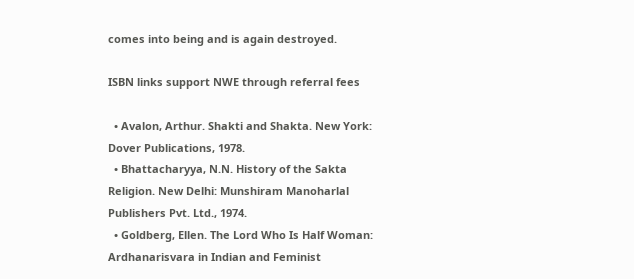comes into being and is again destroyed.

ISBN links support NWE through referral fees

  • Avalon, Arthur. Shakti and Shakta. New York: Dover Publications, 1978.
  • Bhattacharyya, N.N. History of the Sakta Religion. New Delhi: Munshiram Manoharlal Publishers Pvt. Ltd., 1974.
  • Goldberg, Ellen. The Lord Who Is Half Woman: Ardhanarisvara in Indian and Feminist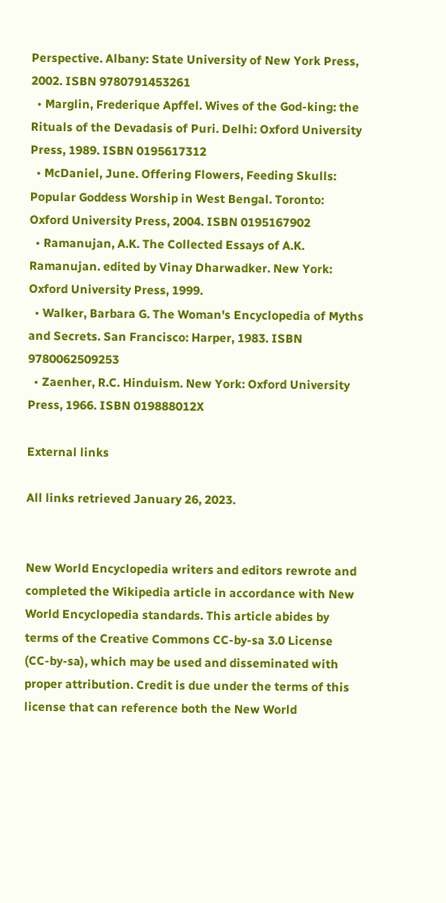Perspective. Albany: State University of New York Press, 2002. ISBN 9780791453261
  • Marglin, Frederique Apffel. Wives of the God-king: the Rituals of the Devadasis of Puri. Delhi: Oxford University Press, 1989. ISBN 0195617312
  • McDaniel, June. Offering Flowers, Feeding Skulls: Popular Goddess Worship in West Bengal. Toronto: Oxford University Press, 2004. ISBN 0195167902
  • Ramanujan, A.K. The Collected Essays of A.K. Ramanujan. edited by Vinay Dharwadker. New York: Oxford University Press, 1999.
  • Walker, Barbara G. The Woman's Encyclopedia of Myths and Secrets. San Francisco: Harper, 1983. ISBN 9780062509253
  • Zaenher, R.C. Hinduism. New York: Oxford University Press, 1966. ISBN 019888012X

External links

All links retrieved January 26, 2023.


New World Encyclopedia writers and editors rewrote and completed the Wikipedia article in accordance with New World Encyclopedia standards. This article abides by terms of the Creative Commons CC-by-sa 3.0 License (CC-by-sa), which may be used and disseminated with proper attribution. Credit is due under the terms of this license that can reference both the New World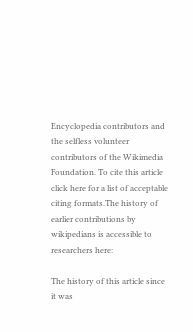Encyclopedia contributors and the selfless volunteer contributors of the Wikimedia Foundation. To cite this article click here for a list of acceptable citing formats.The history of earlier contributions by wikipedians is accessible to researchers here:

The history of this article since it was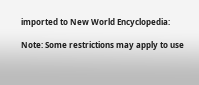imported to New World Encyclopedia:

Note: Some restrictions may apply to use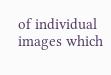of individual images which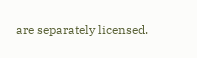are separately licensed.